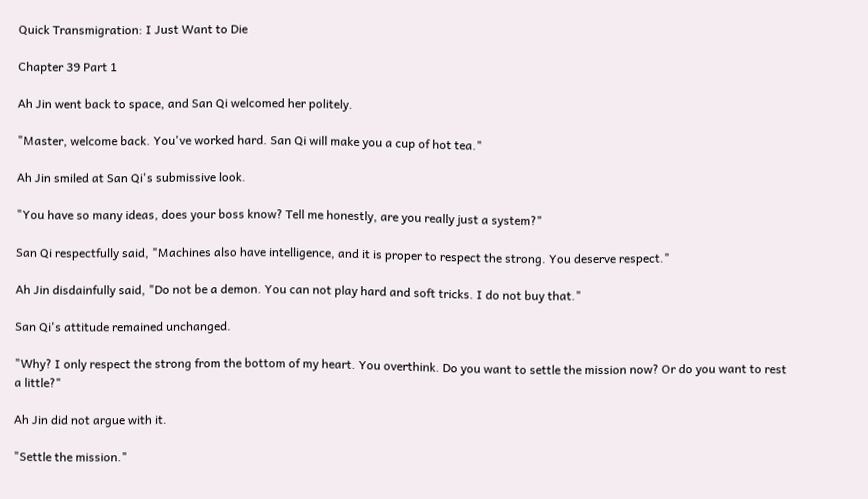Quick Transmigration: I Just Want to Die

Chapter 39 Part 1

Ah Jin went back to space, and San Qi welcomed her politely.

"Master, welcome back. You've worked hard. San Qi will make you a cup of hot tea."

Ah Jin smiled at San Qi's submissive look.

"You have so many ideas, does your boss know? Tell me honestly, are you really just a system?"

San Qi respectfully said, "Machines also have intelligence, and it is proper to respect the strong. You deserve respect."

Ah Jin disdainfully said, "Do not be a demon. You can not play hard and soft tricks. I do not buy that."

San Qi's attitude remained unchanged.

"Why? I only respect the strong from the bottom of my heart. You overthink. Do you want to settle the mission now? Or do you want to rest a little?"

Ah Jin did not argue with it.

"Settle the mission."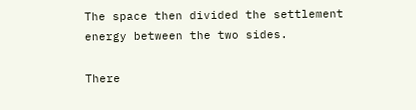The space then divided the settlement energy between the two sides.

There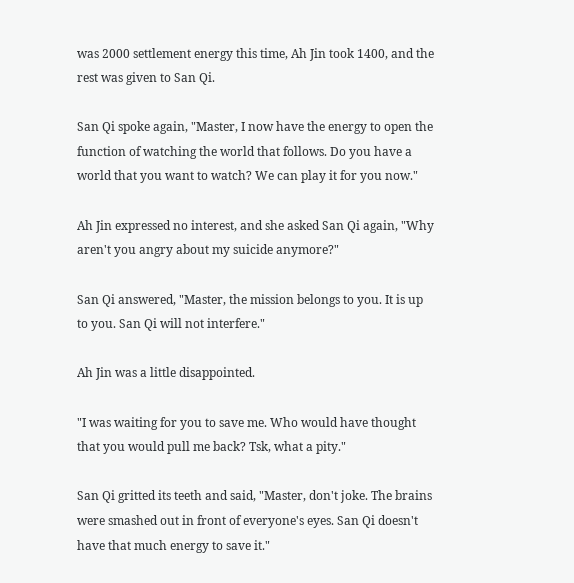was 2000 settlement energy this time, Ah Jin took 1400, and the rest was given to San Qi.

San Qi spoke again, "Master, I now have the energy to open the function of watching the world that follows. Do you have a world that you want to watch? We can play it for you now."

Ah Jin expressed no interest, and she asked San Qi again, "Why aren't you angry about my suicide anymore?"

San Qi answered, "Master, the mission belongs to you. It is up to you. San Qi will not interfere."

Ah Jin was a little disappointed.

"I was waiting for you to save me. Who would have thought that you would pull me back? Tsk, what a pity."

San Qi gritted its teeth and said, "Master, don't joke. The brains were smashed out in front of everyone's eyes. San Qi doesn't have that much energy to save it."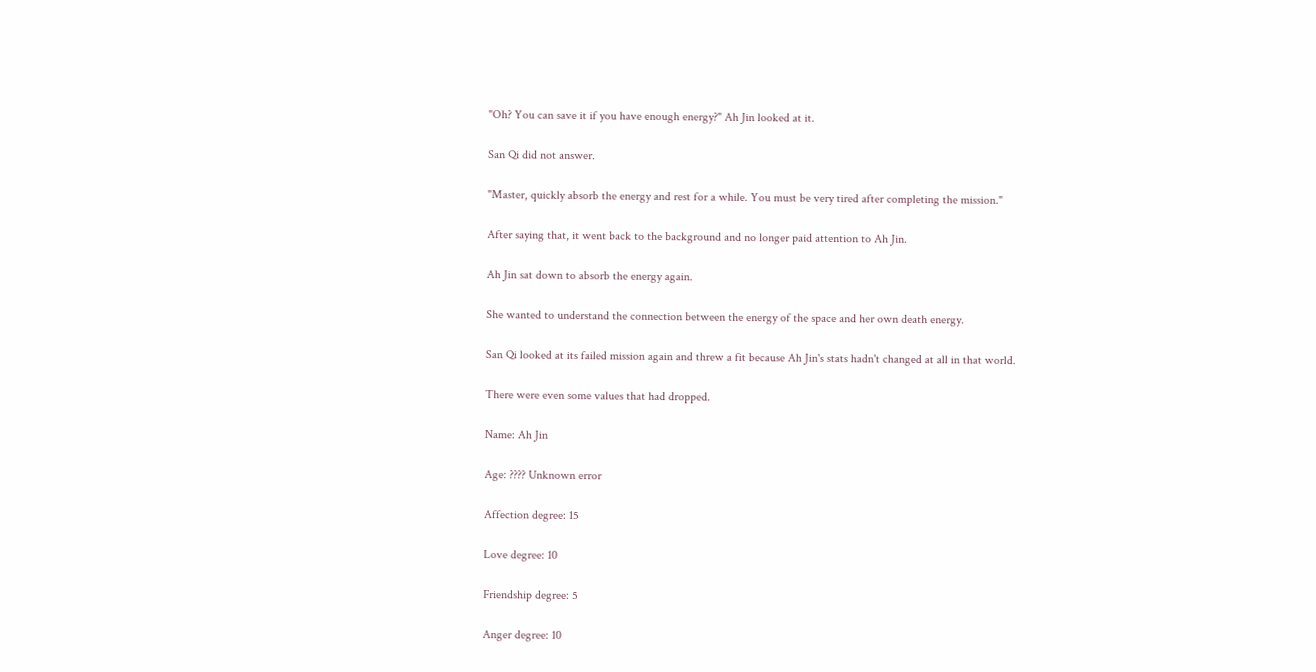"Oh? You can save it if you have enough energy?" Ah Jin looked at it.

San Qi did not answer.

"Master, quickly absorb the energy and rest for a while. You must be very tired after completing the mission."

After saying that, it went back to the background and no longer paid attention to Ah Jin.

Ah Jin sat down to absorb the energy again.

She wanted to understand the connection between the energy of the space and her own death energy.

San Qi looked at its failed mission again and threw a fit because Ah Jin's stats hadn't changed at all in that world.

There were even some values that had dropped.

Name: Ah Jin

Age: ???? Unknown error

Affection degree: 15

Love degree: 10

Friendship degree: 5

Anger degree: 10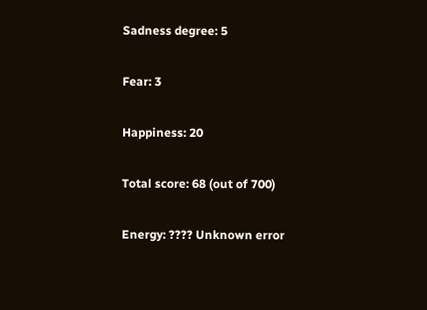Sadness degree: 5

Fear: 3

Happiness: 20

Total score: 68 (out of 700)

Energy: ???? Unknown error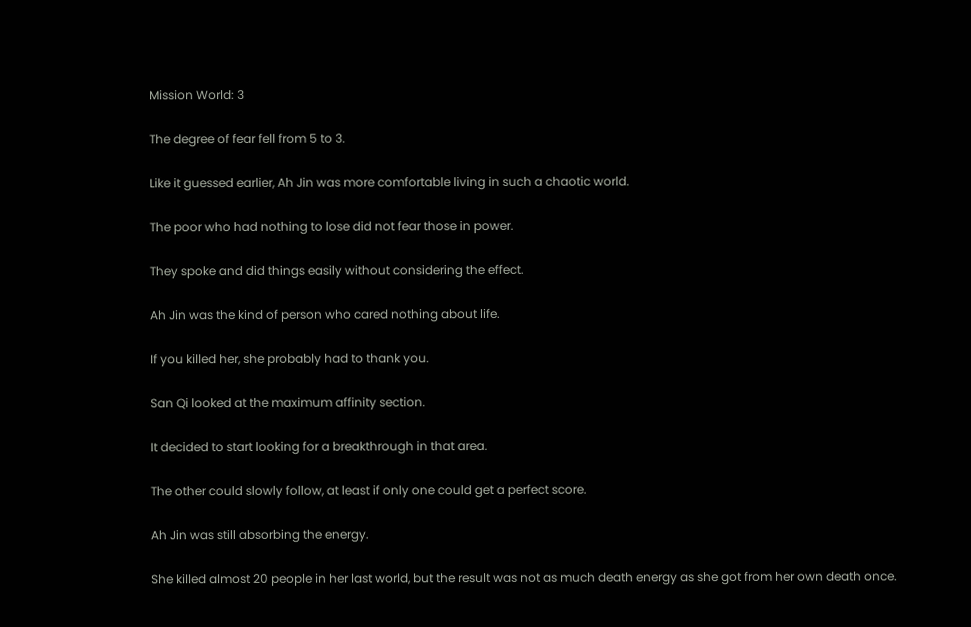Mission World: 3

The degree of fear fell from 5 to 3.

Like it guessed earlier, Ah Jin was more comfortable living in such a chaotic world.

The poor who had nothing to lose did not fear those in power.

They spoke and did things easily without considering the effect.

Ah Jin was the kind of person who cared nothing about life.

If you killed her, she probably had to thank you.

San Qi looked at the maximum affinity section.

It decided to start looking for a breakthrough in that area.

The other could slowly follow, at least if only one could get a perfect score.

Ah Jin was still absorbing the energy.

She killed almost 20 people in her last world, but the result was not as much death energy as she got from her own death once.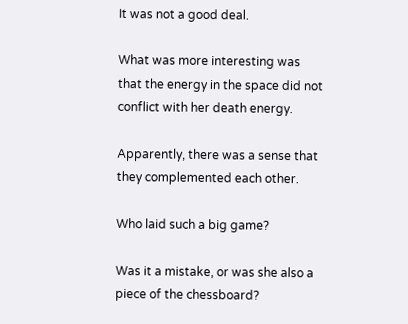It was not a good deal.

What was more interesting was that the energy in the space did not conflict with her death energy.

Apparently, there was a sense that they complemented each other.

Who laid such a big game?

Was it a mistake, or was she also a piece of the chessboard?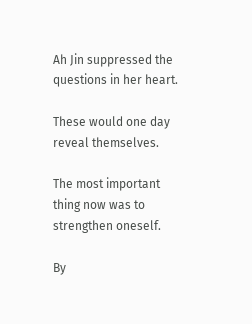Ah Jin suppressed the questions in her heart.

These would one day reveal themselves.

The most important thing now was to strengthen oneself.

By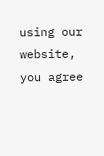using our website, you agree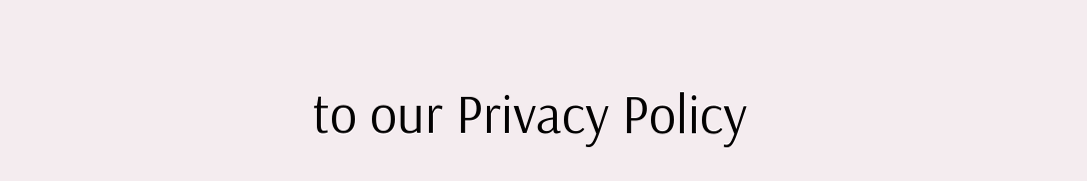to our Privacy Policy